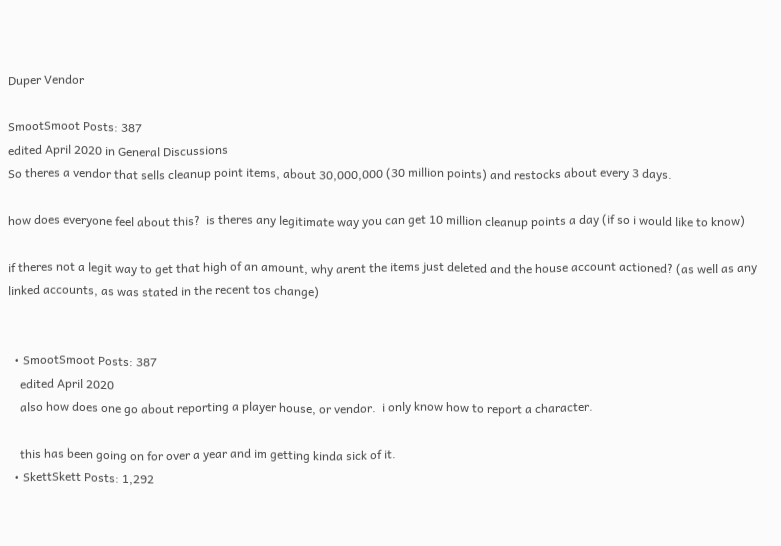Duper Vendor

SmootSmoot Posts: 387
edited April 2020 in General Discussions
So theres a vendor that sells cleanup point items, about 30,000,000 (30 million points) and restocks about every 3 days.

how does everyone feel about this?  is theres any legitimate way you can get 10 million cleanup points a day (if so i would like to know)

if theres not a legit way to get that high of an amount, why arent the items just deleted and the house account actioned? (as well as any linked accounts, as was stated in the recent tos change)


  • SmootSmoot Posts: 387
    edited April 2020
    also how does one go about reporting a player house, or vendor.  i only know how to report a character.

    this has been going on for over a year and im getting kinda sick of it.
  • SkettSkett Posts: 1,292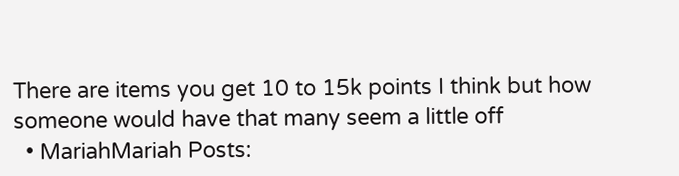There are items you get 10 to 15k points I think but how someone would have that many seem a little off
  • MariahMariah Posts: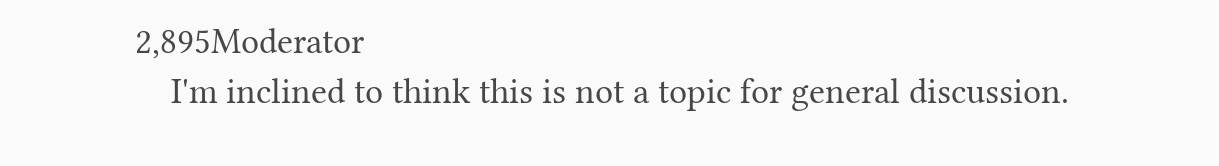2,895Moderator
    I'm inclined to think this is not a topic for general discussion.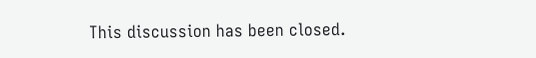This discussion has been closed.